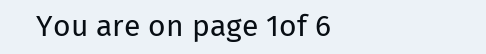You are on page 1of 6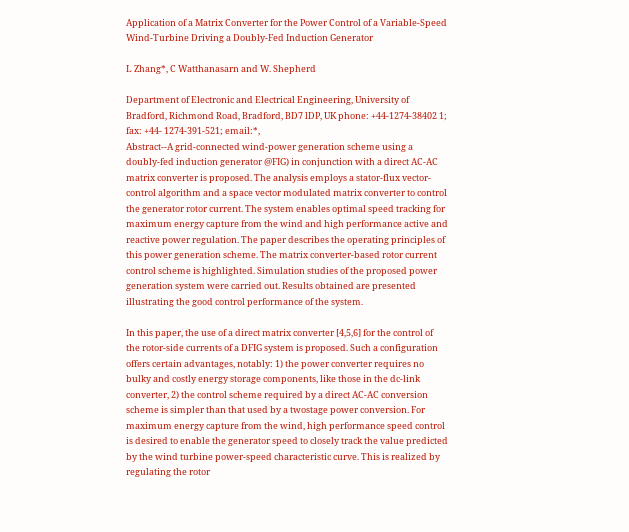Application of a Matrix Converter for the Power Control of a Variable-Speed Wind-Turbine Driving a Doubly-Fed Induction Generator

L Zhang*, C Watthanasarn and W. Shepherd

Department of Electronic and Electrical Engineering, University of Bradford, Richmond Road, Bradford, BD7 lDP, UK phone: +44-1274-38402 1; fax: +44- 1274-391-521; email:*,
Abstract--A grid-connected wind-power generation scheme using a doubly-fed induction generator @FIG) in conjunction with a direct AC-AC matrix converter is proposed. The analysis employs a stator-flux vector-control algorithm and a space vector modulated matrix converter to control the generator rotor current. The system enables optimal speed tracking for maximum energy capture from the wind and high performance active and reactive power regulation. The paper describes the operating principles of this power generation scheme. The matrix converter-based rotor current control scheme is highlighted. Simulation studies of the proposed power generation system were carried out. Results obtained are presented illustrating the good control performance of the system.

In this paper, the use of a direct matrix converter [4,5,6] for the control of the rotor-side currents of a DFIG system is proposed. Such a configuration offers certain advantages, notably: 1) the power converter requires no bulky and costly energy storage components, like those in the dc-link converter, 2) the control scheme required by a direct AC-AC conversion scheme is simpler than that used by a twostage power conversion. For maximum energy capture from the wind, high performance speed control is desired to enable the generator speed to closely track the value predicted by the wind turbine power-speed characteristic curve. This is realized by regulating the rotor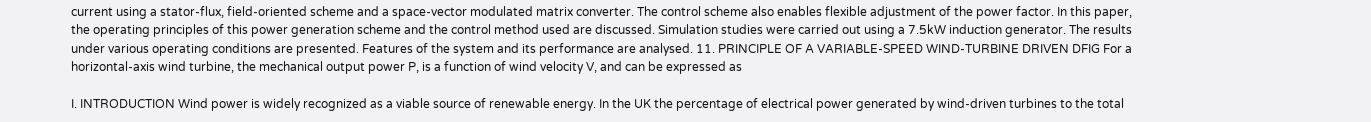current using a stator-flux, field-oriented scheme and a space-vector modulated matrix converter. The control scheme also enables flexible adjustment of the power factor. In this paper, the operating principles of this power generation scheme and the control method used are discussed. Simulation studies were carried out using a 7.5kW induction generator. The results under various operating conditions are presented. Features of the system and its performance are analysed. 11. PRINCIPLE OF A VARIABLE-SPEED WIND-TURBINE DRIVEN DFIG For a horizontal-axis wind turbine, the mechanical output power P, is a function of wind velocity V, and can be expressed as

I. INTRODUCTION Wind power is widely recognized as a viable source of renewable energy. In the UK the percentage of electrical power generated by wind-driven turbines to the total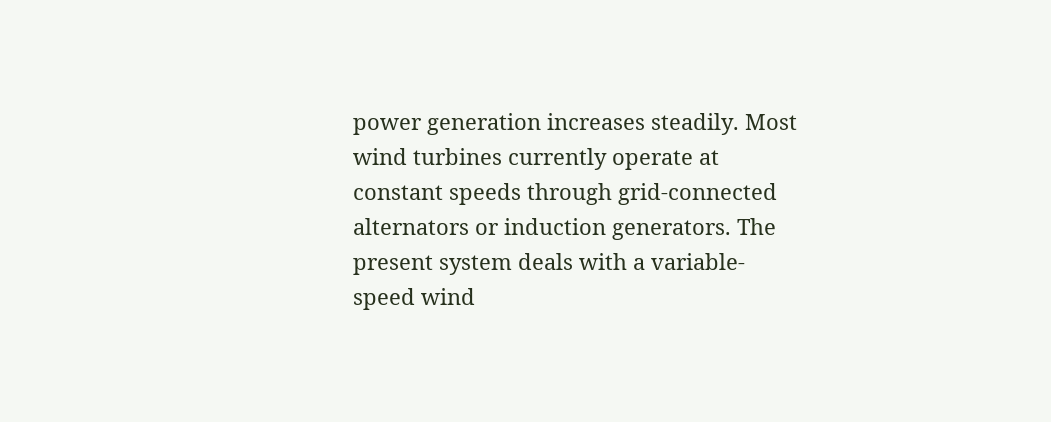power generation increases steadily. Most wind turbines currently operate at constant speeds through grid-connected alternators or induction generators. The present system deals with a variable-speed wind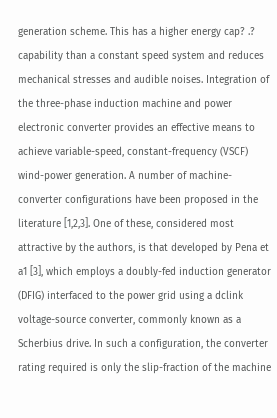generation scheme. This has a higher energy cap? .? capability than a constant speed system and reduces mechanical stresses and audible noises. Integration of the three-phase induction machine and power electronic converter provides an effective means to achieve variable-speed, constant-frequency (VSCF) wind-power generation. A number of machine-converter configurations have been proposed in the literature [1,2,3]. One of these, considered most attractive by the authors, is that developed by Pena et a1 [3], which employs a doubly-fed induction generator (DFIG) interfaced to the power grid using a dclink voltage-source converter, commonly known as a Scherbius drive. In such a configuration, the converter rating required is only the slip-fraction of the machine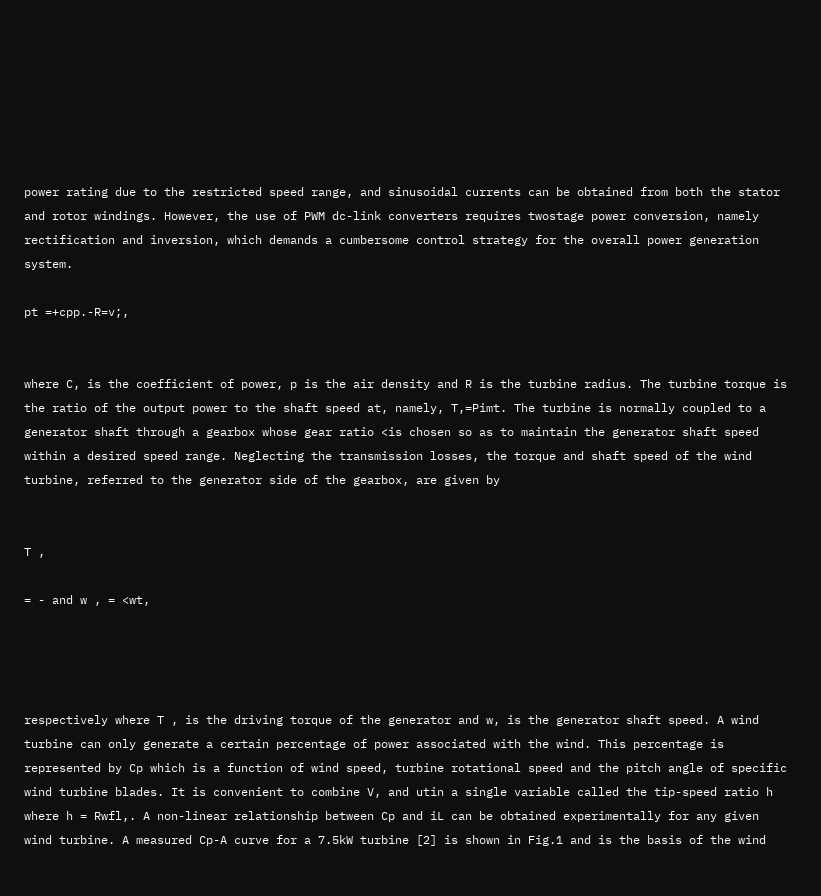power rating due to the restricted speed range, and sinusoidal currents can be obtained from both the stator and rotor windings. However, the use of PWM dc-link converters requires twostage power conversion, namely rectification and inversion, which demands a cumbersome control strategy for the overall power generation system.

pt =+cpp.-R=v;,


where C, is the coefficient of power, p is the air density and R is the turbine radius. The turbine torque is the ratio of the output power to the shaft speed at, namely, T,=Pimt. The turbine is normally coupled to a generator shaft through a gearbox whose gear ratio <is chosen so as to maintain the generator shaft speed within a desired speed range. Neglecting the transmission losses, the torque and shaft speed of the wind turbine, referred to the generator side of the gearbox, are given by


T ,

= - and w , = <wt,




respectively where T , is the driving torque of the generator and w, is the generator shaft speed. A wind turbine can only generate a certain percentage of power associated with the wind. This percentage is represented by Cp which is a function of wind speed, turbine rotational speed and the pitch angle of specific wind turbine blades. It is convenient to combine V, and utin a single variable called the tip-speed ratio h where h = Rwfl,. A non-linear relationship between Cp and iL can be obtained experimentally for any given wind turbine. A measured Cp-A curve for a 7.5kW turbine [2] is shown in Fig.1 and is the basis of the wind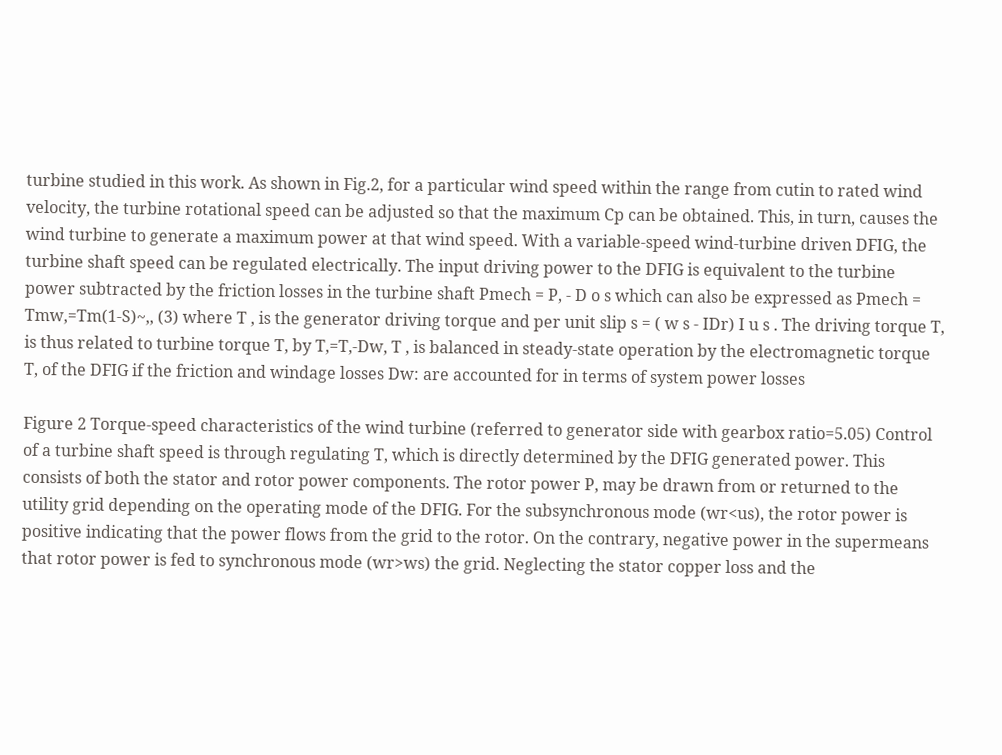turbine studied in this work. As shown in Fig.2, for a particular wind speed within the range from cutin to rated wind velocity, the turbine rotational speed can be adjusted so that the maximum Cp can be obtained. This, in turn, causes the wind turbine to generate a maximum power at that wind speed. With a variable-speed wind-turbine driven DFIG, the turbine shaft speed can be regulated electrically. The input driving power to the DFIG is equivalent to the turbine power subtracted by the friction losses in the turbine shaft Pmech = P, - D o s which can also be expressed as Pmech = Tmw,=Tm(1-S)~,, (3) where T , is the generator driving torque and per unit slip s = ( w s - IDr) I u s . The driving torque T, is thus related to turbine torque T, by T,=T,-Dw, T , is balanced in steady-state operation by the electromagnetic torque T, of the DFIG if the friction and windage losses Dw: are accounted for in terms of system power losses

Figure 2 Torque-speed characteristics of the wind turbine (referred to generator side with gearbox ratio=5.05) Control of a turbine shaft speed is through regulating T, which is directly determined by the DFIG generated power. This consists of both the stator and rotor power components. The rotor power P, may be drawn from or returned to the utility grid depending on the operating mode of the DFIG. For the subsynchronous mode (wr<us), the rotor power is positive indicating that the power flows from the grid to the rotor. On the contrary, negative power in the supermeans that rotor power is fed to synchronous mode (wr>ws) the grid. Neglecting the stator copper loss and the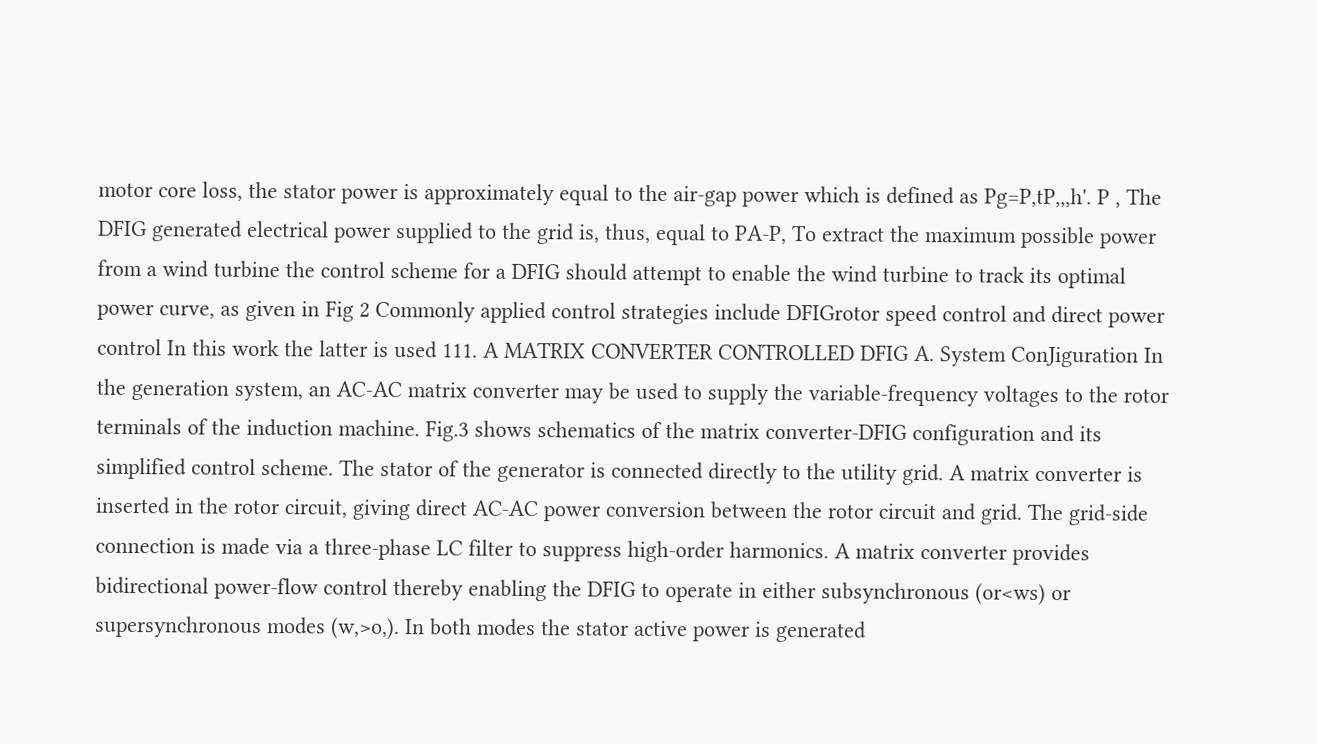motor core loss, the stator power is approximately equal to the air-gap power which is defined as Pg=P,tP,,,h'. P , The DFIG generated electrical power supplied to the grid is, thus, equal to PA-P, To extract the maximum possible power from a wind turbine the control scheme for a DFIG should attempt to enable the wind turbine to track its optimal power curve, as given in Fig 2 Commonly applied control strategies include DFIGrotor speed control and direct power control In this work the latter is used 111. A MATRIX CONVERTER CONTROLLED DFIG A. System ConJiguration In the generation system, an AC-AC matrix converter may be used to supply the variable-frequency voltages to the rotor terminals of the induction machine. Fig.3 shows schematics of the matrix converter-DFIG configuration and its simplified control scheme. The stator of the generator is connected directly to the utility grid. A matrix converter is inserted in the rotor circuit, giving direct AC-AC power conversion between the rotor circuit and grid. The grid-side connection is made via a three-phase LC filter to suppress high-order harmonics. A matrix converter provides bidirectional power-flow control thereby enabling the DFIG to operate in either subsynchronous (or<ws) or supersynchronous modes (w,>o,). In both modes the stator active power is generated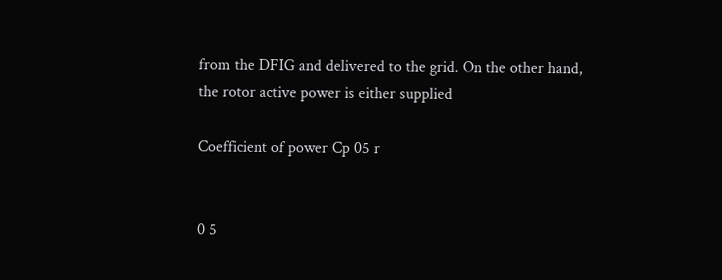from the DFIG and delivered to the grid. On the other hand, the rotor active power is either supplied

Coefficient of power Cp 05 r


0 5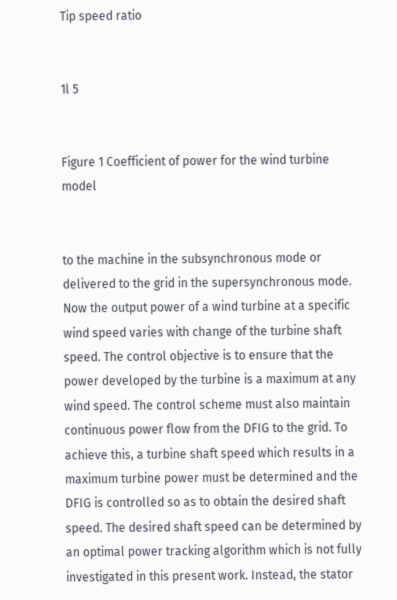Tip speed ratio


1l 5


Figure 1 Coefficient of power for the wind turbine model


to the machine in the subsynchronous mode or delivered to the grid in the supersynchronous mode.
Now the output power of a wind turbine at a specific wind speed varies with change of the turbine shaft speed. The control objective is to ensure that the power developed by the turbine is a maximum at any wind speed. The control scheme must also maintain continuous power flow from the DFIG to the grid. To achieve this, a turbine shaft speed which results in a maximum turbine power must be determined and the DFIG is controlled so as to obtain the desired shaft speed. The desired shaft speed can be determined by an optimal power tracking algorithm which is not fully investigated in this present work. Instead, the stator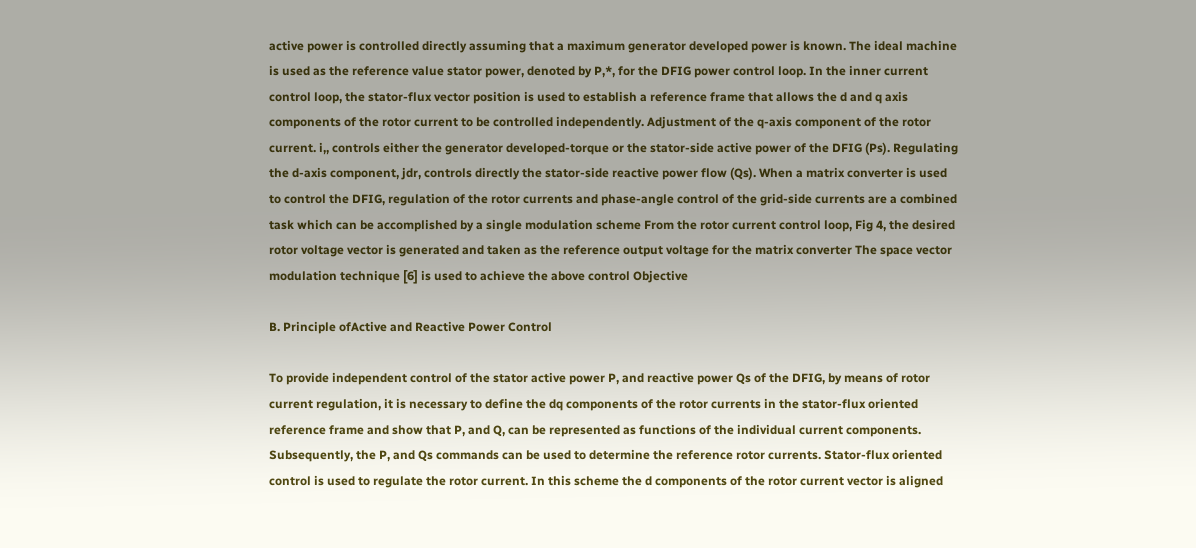active power is controlled directly assuming that a maximum generator developed power is known. The ideal machine is used as the reference value stator power, denoted by P,*, for the DFIG power control loop. In the inner current control loop, the stator-flux vector position is used to establish a reference frame that allows the d and q axis components of the rotor current to be controlled independently. Adjustment of the q-axis component of the rotor current. i,, controls either the generator developed-torque or the stator-side active power of the DFIG (Ps). Regulating the d-axis component, jdr, controls directly the stator-side reactive power flow (Qs). When a matrix converter is used to control the DFIG, regulation of the rotor currents and phase-angle control of the grid-side currents are a combined task which can be accomplished by a single modulation scheme From the rotor current control loop, Fig 4, the desired rotor voltage vector is generated and taken as the reference output voltage for the matrix converter The space vector modulation technique [6] is used to achieve the above control Objective

B. Principle ofActive and Reactive Power Control

To provide independent control of the stator active power P, and reactive power Qs of the DFIG, by means of rotor current regulation, it is necessary to define the dq components of the rotor currents in the stator-flux oriented reference frame and show that P, and Q, can be represented as functions of the individual current components. Subsequently, the P, and Qs commands can be used to determine the reference rotor currents. Stator-flux oriented control is used to regulate the rotor current. In this scheme the d components of the rotor current vector is aligned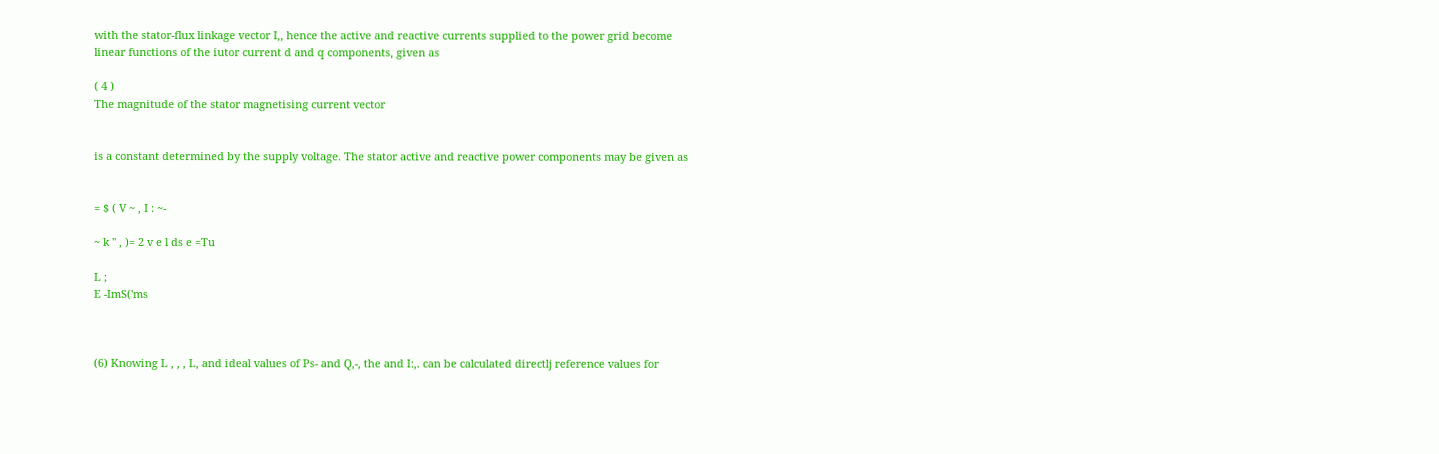with the stator-flux linkage vector I,, hence the active and reactive currents supplied to the power grid become linear functions of the iutor current d and q components, given as

( 4 )
The magnitude of the stator magnetising current vector


is a constant determined by the supply voltage. The stator active and reactive power components may be given as


= $ ( V ~ , I : ~-

~ k " , )= 2 v e l ds e =Tu

L ;
E -ImS('ms



(6) Knowing L , , , L, and ideal values of Ps- and Q,-, the and I:,. can be calculated directlj reference values for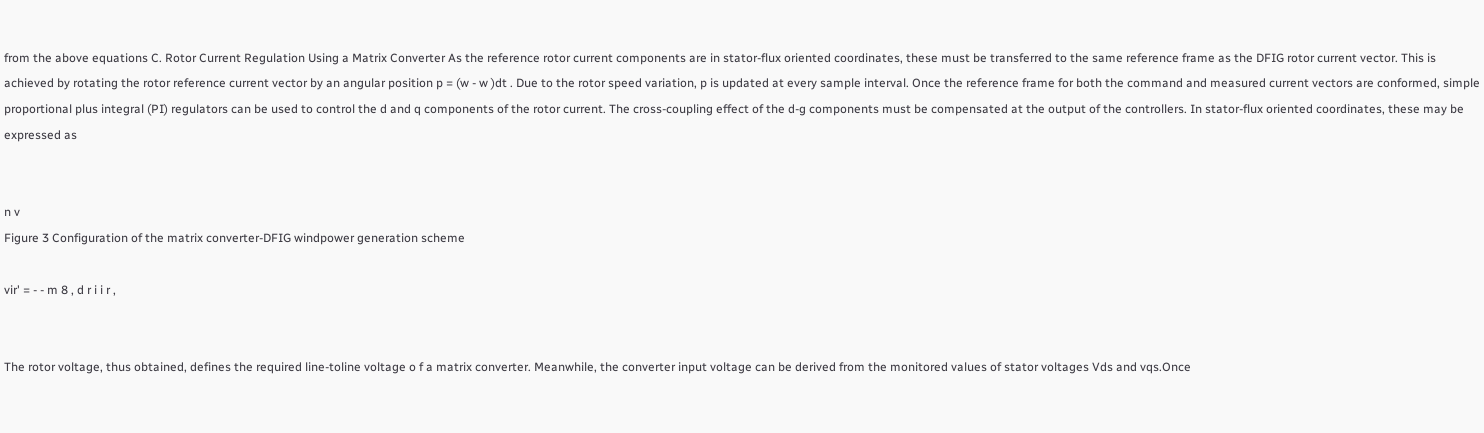from the above equations C. Rotor Current Regulation Using a Matrix Converter As the reference rotor current components are in stator-flux oriented coordinates, these must be transferred to the same reference frame as the DFIG rotor current vector. This is achieved by rotating the rotor reference current vector by an angular position p = (w - w )dt . Due to the rotor speed variation, p is updated at every sample interval. Once the reference frame for both the command and measured current vectors are conformed, simple proportional plus integral (PI) regulators can be used to control the d and q components of the rotor current. The cross-coupling effect of the d-g components must be compensated at the output of the controllers. In stator-flux oriented coordinates, these may be expressed as


n v
Figure 3 Configuration of the matrix converter-DFIG windpower generation scheme

vir' = - - m 8 , d r i i r ,


The rotor voltage, thus obtained, defines the required line-toline voltage o f a matrix converter. Meanwhile, the converter input voltage can be derived from the monitored values of stator voltages Vds and vqs.Once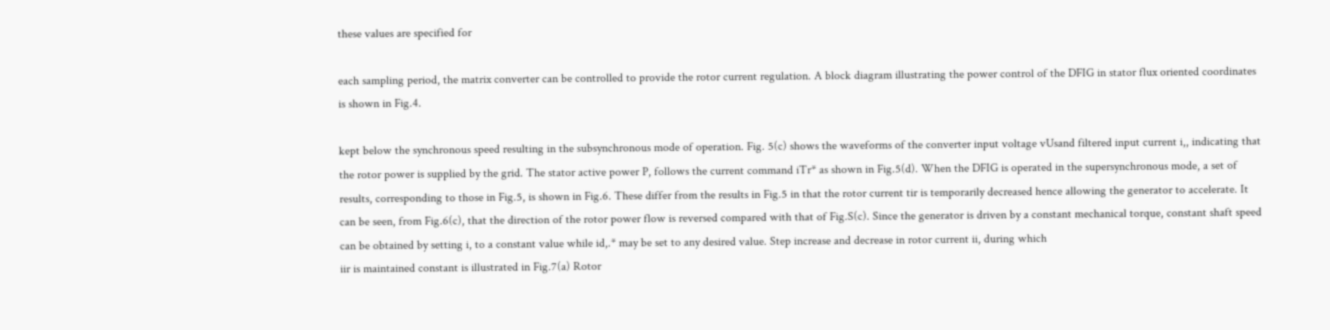these values are specified for

each sampling period, the matrix converter can be controlled to provide the rotor current regulation. A block diagram illustrating the power control of the DFIG in stator flux oriented coordinates is shown in Fig.4.

kept below the synchronous speed resulting in the subsynchronous mode of operation. Fig. 5(c) shows the waveforms of the converter input voltage vUsand filtered input current i,, indicating that the rotor power is supplied by the grid. The stator active power P, follows the current command iTr* as shown in Fig.5(d). When the DFIG is operated in the supersynchronous mode, a set of results, corresponding to those in Fig.5, is shown in Fig.6. These differ from the results in Fig.5 in that the rotor current tir is temporarily decreased hence allowing the generator to accelerate. It can be seen, from Fig.6(c), that the direction of the rotor power flow is reversed compared with that of Fig.S(c). Since the generator is driven by a constant mechanical torque, constant shaft speed can be obtained by setting i, to a constant value while id,.* may be set to any desired value. Step increase and decrease in rotor current ii, during which
iir is maintained constant is illustrated in Fig.7(a) Rotor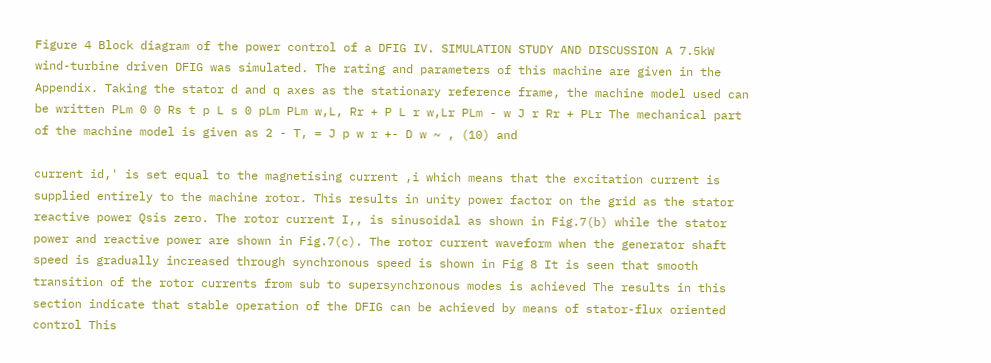Figure 4 Block diagram of the power control of a DFIG IV. SIMULATION STUDY AND DISCUSSION A 7.5kW wind-turbine driven DFIG was simulated. The rating and parameters of this machine are given in the Appendix. Taking the stator d and q axes as the stationary reference frame, the machine model used can be written PLm 0 0 Rs t p L s 0 pLm PLm w,L, Rr + P L r w,Lr PLm - w J r Rr + PLr The mechanical part of the machine model is given as 2 - T, = J p w r +- D w ~ , (10) and

current id,' is set equal to the magnetising current ,i which means that the excitation current is supplied entirely to the machine rotor. This results in unity power factor on the grid as the stator reactive power Qsis zero. The rotor current I,, is sinusoidal as shown in Fig.7(b) while the stator power and reactive power are shown in Fig.7(c). The rotor current waveform when the generator shaft speed is gradually increased through synchronous speed is shown in Fig 8 It is seen that smooth transition of the rotor currents from sub to supersynchronous modes is achieved The results in this section indicate that stable operation of the DFIG can be achieved by means of stator-flux oriented control This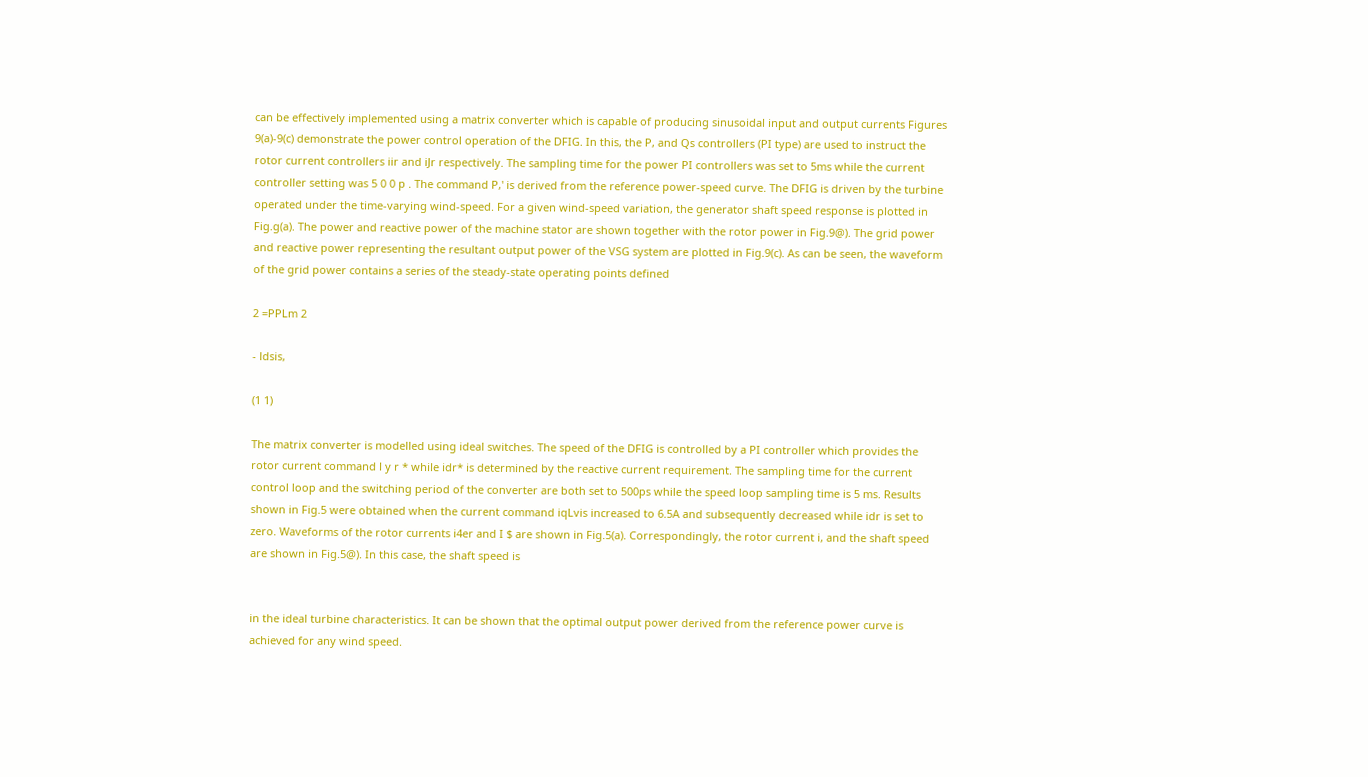can be effectively implemented using a matrix converter which is capable of producing sinusoidal input and output currents Figures 9(a)-9(c) demonstrate the power control operation of the DFIG. In this, the P, and Qs controllers (PI type) are used to instruct the rotor current controllers iir and iJr respectively. The sampling time for the power PI controllers was set to 5ms while the current controller setting was 5 0 0 p . The command P,' is derived from the reference power-speed curve. The DFIG is driven by the turbine operated under the time-varying wind-speed. For a given wind-speed variation, the generator shaft speed response is plotted in Fig.g(a). The power and reactive power of the machine stator are shown together with the rotor power in Fig.9@). The grid power and reactive power representing the resultant output power of the VSG system are plotted in Fig.9(c). As can be seen, the waveform of the grid power contains a series of the steady-state operating points defined

2 =PPLm 2

- ldsis,

(1 1)

The matrix converter is modelled using ideal switches. The speed of the DFIG is controlled by a PI controller which provides the rotor current command l y r * while idr* is determined by the reactive current requirement. The sampling time for the current control loop and the switching period of the converter are both set to 500ps while the speed loop sampling time is 5 ms. Results shown in Fig.5 were obtained when the current command iqLvis increased to 6.5A and subsequently decreased while idr is set to zero. Waveforms of the rotor currents i4er and I $ are shown in Fig.5(a). Correspondingly, the rotor current i, and the shaft speed are shown in Fig.5@). In this case, the shaft speed is


in the ideal turbine characteristics. It can be shown that the optimal output power derived from the reference power curve is achieved for any wind speed.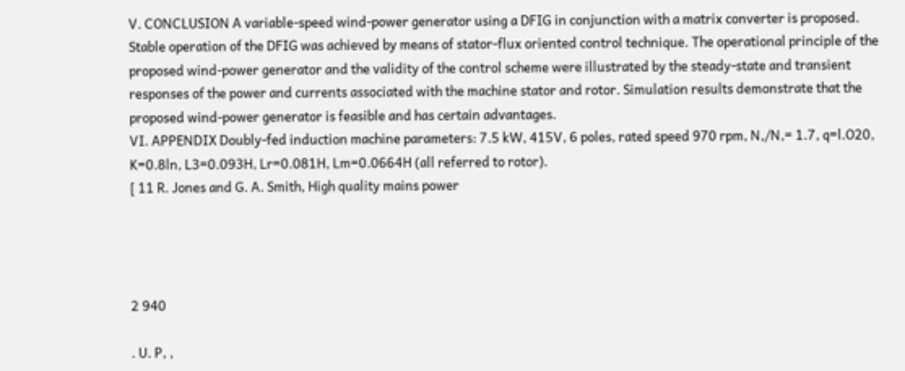V. CONCLUSION A variable-speed wind-power generator using a DFIG in conjunction with a matrix converter is proposed. Stable operation of the DFIG was achieved by means of stator-flux oriented control technique. The operational principle of the proposed wind-power generator and the validity of the control scheme were illustrated by the steady-state and transient responses of the power and currents associated with the machine stator and rotor. Simulation results demonstrate that the proposed wind-power generator is feasible and has certain advantages.
VI. APPENDIX Doubly-fed induction machine parameters: 7.5 kW, 415V, 6 poles, rated speed 970 rpm, N,/N,= 1.7, q=l.O20, K=0.8ln, L3=0.093H, Lr=0.081H, Lm=0.0664H (all referred to rotor).
[ 11 R. Jones and G. A. Smith, High quality mains power




2 940

. U. P, ,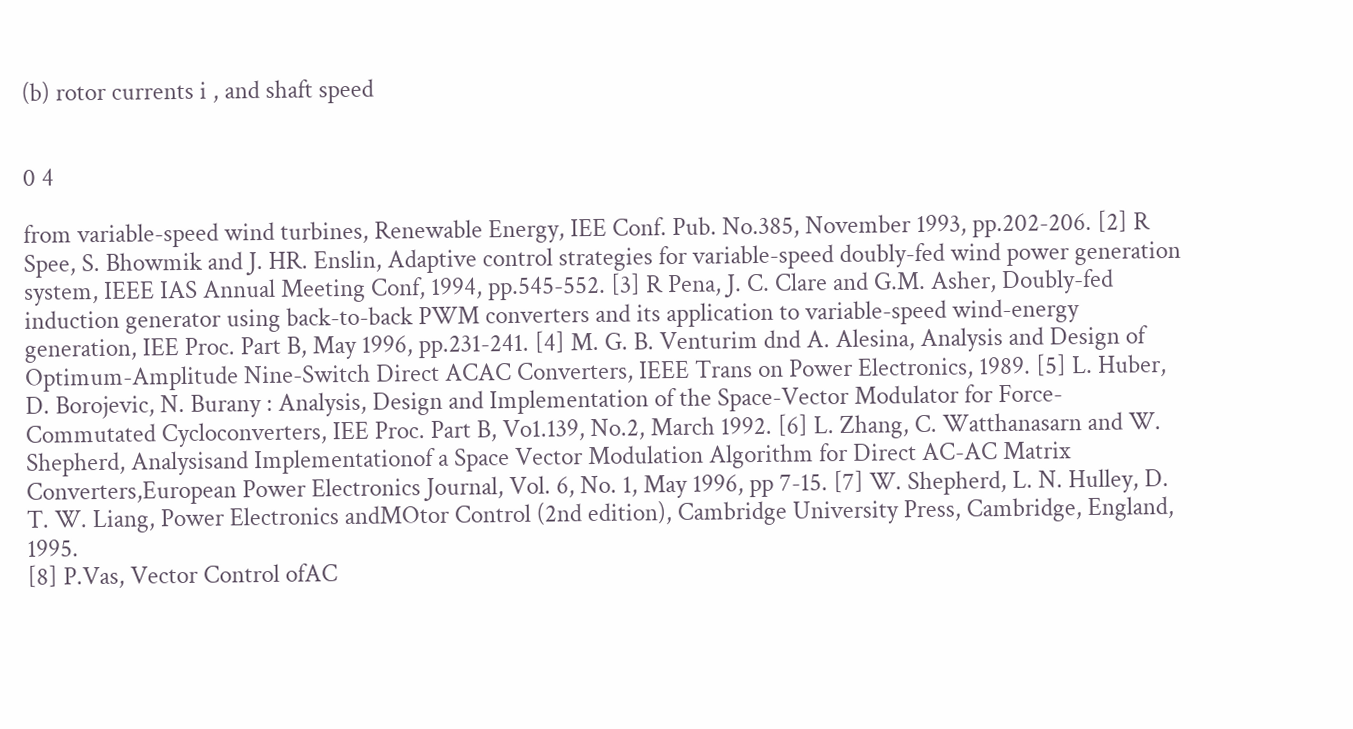(b) rotor currents i , and shaft speed


0 4

from variable-speed wind turbines, Renewable Energy, IEE Conf. Pub. No.385, November 1993, pp.202-206. [2] R Spee, S. Bhowmik and J. HR. Enslin, Adaptive control strategies for variable-speed doubly-fed wind power generation system, IEEE IAS Annual Meeting Conf, 1994, pp.545-552. [3] R Pena, J. C. Clare and G.M. Asher, Doubly-fed induction generator using back-to-back PWM converters and its application to variable-speed wind-energy generation, IEE Proc. Part B, May 1996, pp.231-241. [4] M. G. B. Venturim dnd A. Alesina, Analysis and Design of Optimum-Amplitude Nine-Switch Direct ACAC Converters, IEEE Trans on Power Electronics, 1989. [5] L. Huber, D. Borojevic, N. Burany : Analysis, Design and Implementation of the Space-Vector Modulator for Force-Commutated Cycloconverters, IEE Proc. Part B, Vo1.139, No.2, March 1992. [6] L. Zhang, C. Watthanasarn and W. Shepherd, Analysisand Implementationof a Space Vector Modulation Algorithm for Direct AC-AC Matrix Converters,European Power Electronics Journal, Vol. 6, No. 1, May 1996, pp 7-15. [7] W. Shepherd, L. N. Hulley, D. T. W. Liang, Power Electronics andMOtor Control (2nd edition), Cambridge University Press, Cambridge, England, 1995.
[8] P.Vas, Vector Control ofAC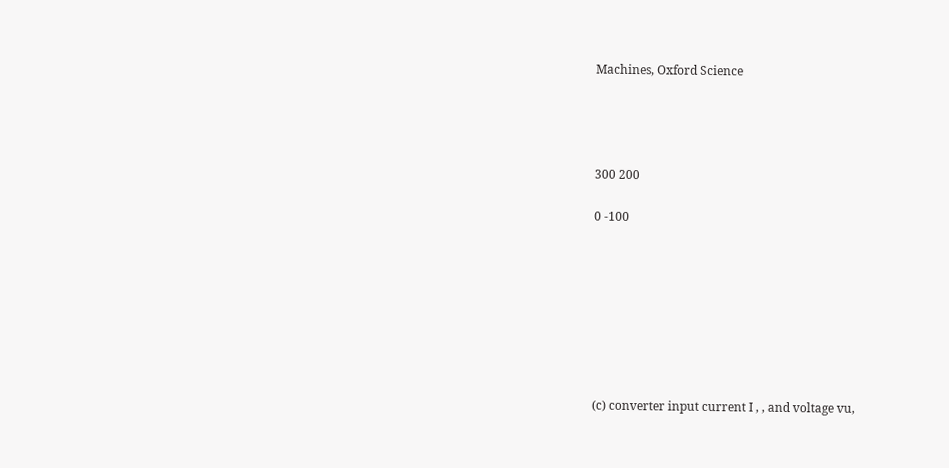Machines, Oxford Science




300 200

0 -100








(c) converter input current I , , and voltage vu,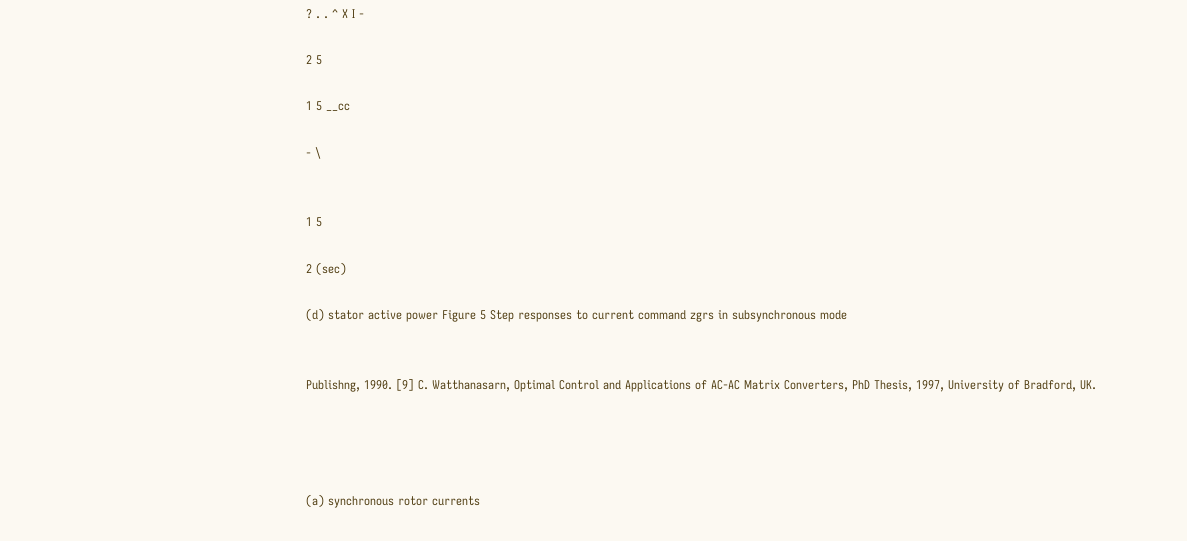? . . ^ X I -

2 5

1 5 __cc

- \


1 5

2 (sec)

(d) stator active power Figure 5 Step responses to current command zgrs in subsynchronous mode


Publishng, 1990. [9] C. Watthanasarn, Optimal Control and Applications of AC-AC Matrix Converters, PhD Thesis, 1997, University of Bradford, UK.




(a) synchronous rotor currents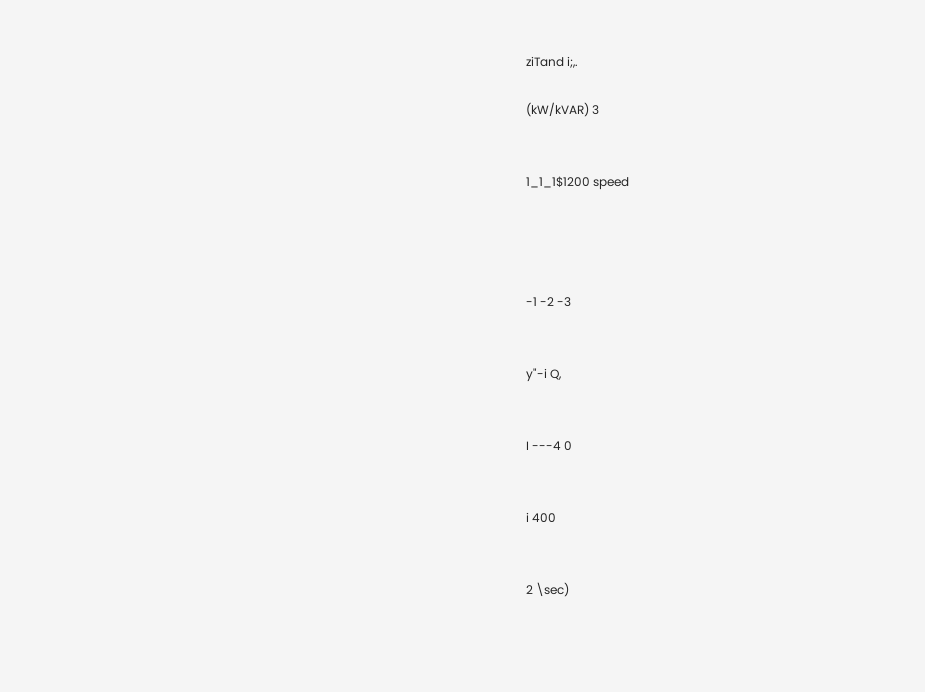ziTand i;,.

(kW/kVAR) 3


1_1_1$1200 speed




-1 -2 -3


y"-i Q,


I ---4 0


i 400


2 \sec)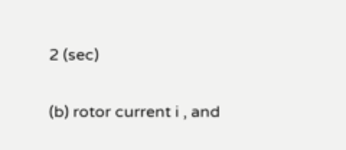2 (sec)

(b) rotor current i , and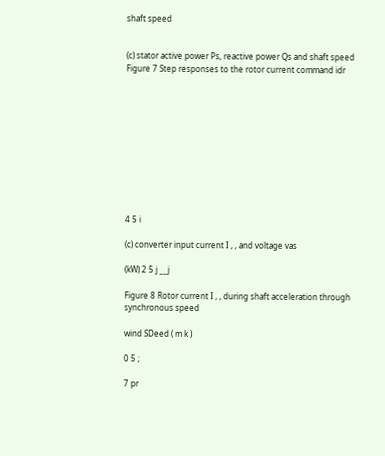shaft speed


(c) stator active power Ps, reactive power Qs and shaft speed Figure 7 Step responses to the rotor current command idr











4 5 i

(c) converter input current I , , and voltage vas

(kW) 2 5 j __j

Figure 8 Rotor current I , , during shaft acceleration through synchronous speed

wind SDeed ( m k )

0 5 ;

7 pr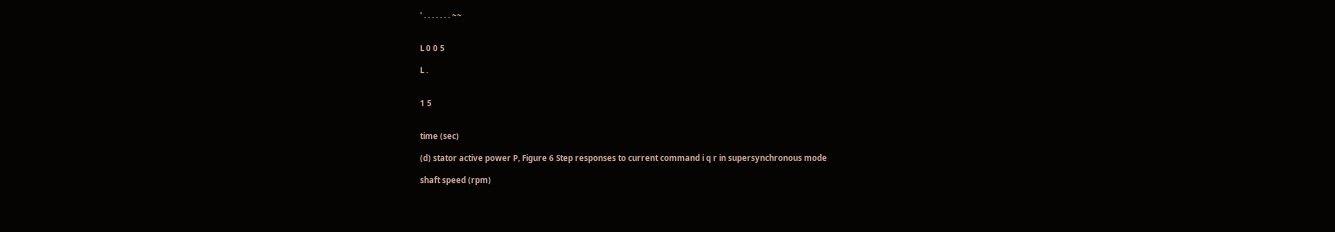' . . . . . . . ~~


L 0 0 5

L .


1 5


time (sec)

(d) stator active power P, Figure 6 Step responses to current command i q r in supersynchronous mode

shaft speed (rpm)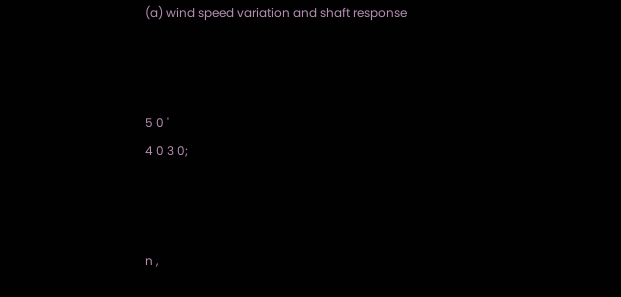(a) wind speed variation and shaft response



5 0 '
4 0 3 0;



n ,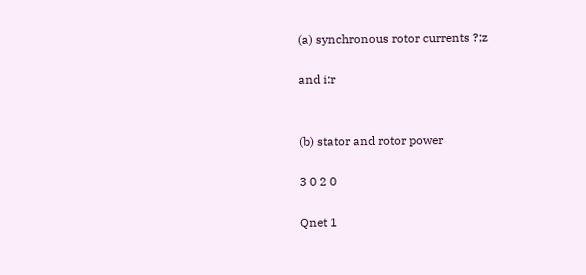(a) synchronous rotor currents ?;z

and i:r


(b) stator and rotor power

3 0 2 0

Qnet 1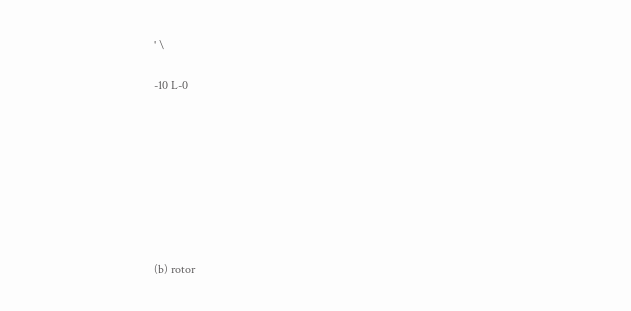' \

-10 L-0








(b) rotor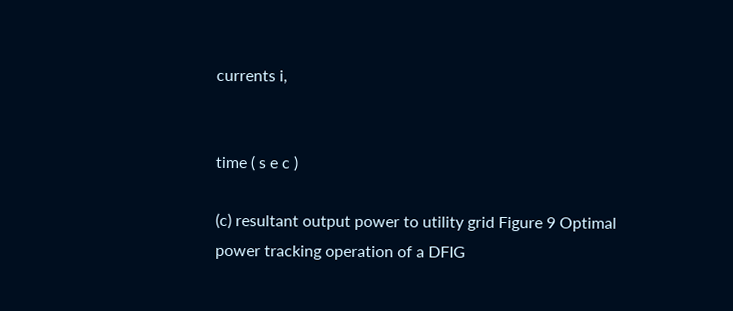currents i,


time ( s e c )

(c) resultant output power to utility grid Figure 9 Optimal power tracking operation of a DFIG